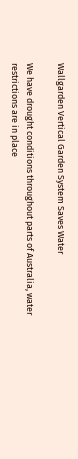Wallgarden Vertical Garden System Saves Water

We have drought conditions throughout parts of Australia, water restrictions are in place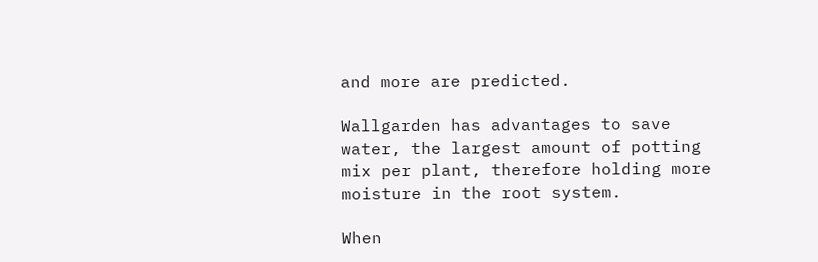and more are predicted.

Wallgarden has advantages to save water, the largest amount of potting mix per plant, therefore holding more moisture in the root system.

When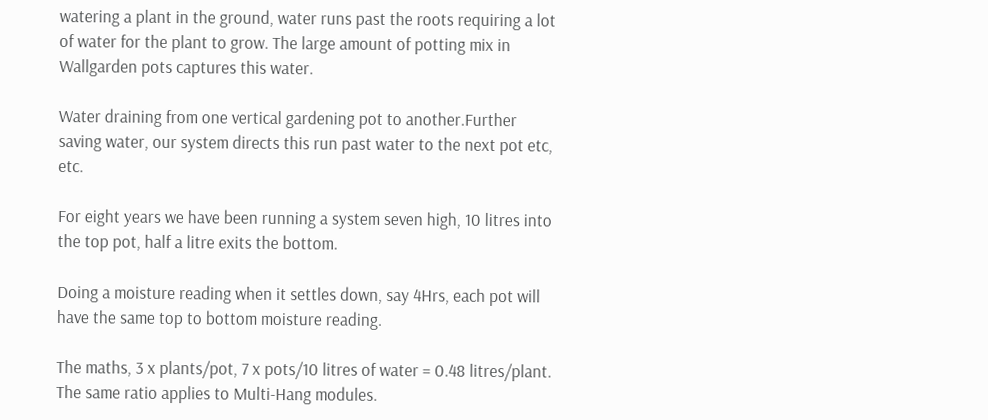watering a plant in the ground, water runs past the roots requiring a lot of water for the plant to grow. The large amount of potting mix in Wallgarden pots captures this water.

Water draining from one vertical gardening pot to another.Further saving water, our system directs this run past water to the next pot etc, etc.

For eight years we have been running a system seven high, 10 litres into the top pot, half a litre exits the bottom.

Doing a moisture reading when it settles down, say 4Hrs, each pot will have the same top to bottom moisture reading.

The maths, 3 x plants/pot, 7 x pots/10 litres of water = 0.48 litres/plant. The same ratio applies to Multi-Hang modules.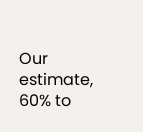Our estimate, 60% to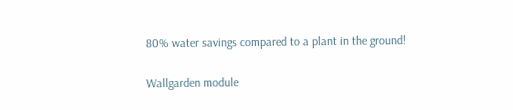80% water savings compared to a plant in the ground!

Wallgarden module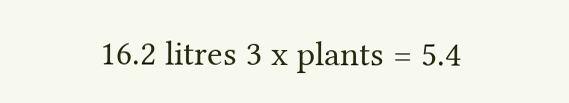16.2 litres 3 x plants = 5.4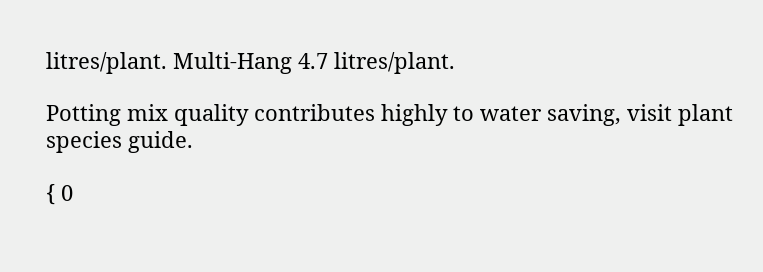litres/plant. Multi-Hang 4.7 litres/plant.

Potting mix quality contributes highly to water saving, visit plant species guide.

{ 0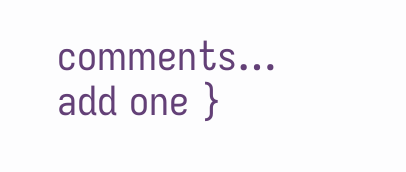comments… add one }